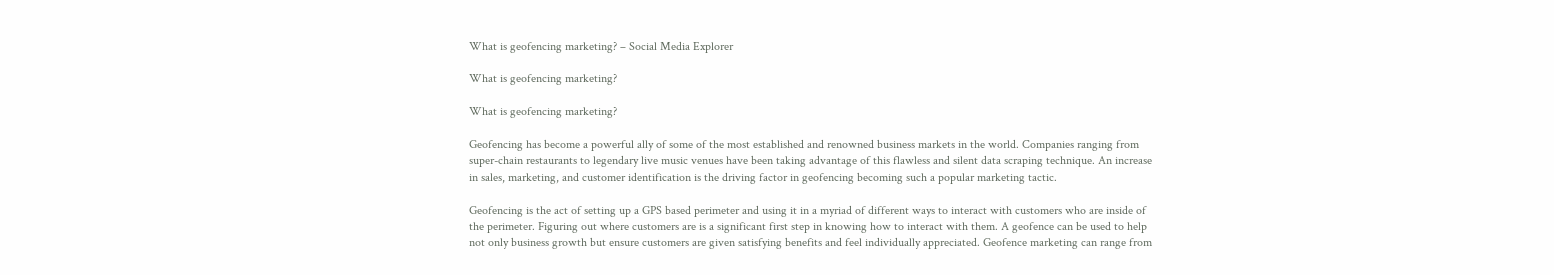What is geofencing marketing? – Social Media Explorer

What is geofencing marketing?

What is geofencing marketing?

Geofencing has become a powerful ally of some of the most established and renowned business markets in the world. Companies ranging from super-chain restaurants to legendary live music venues have been taking advantage of this flawless and silent data scraping technique. An increase in sales, marketing, and customer identification is the driving factor in geofencing becoming such a popular marketing tactic.

Geofencing is the act of setting up a GPS based perimeter and using it in a myriad of different ways to interact with customers who are inside of the perimeter. Figuring out where customers are is a significant first step in knowing how to interact with them. A geofence can be used to help not only business growth but ensure customers are given satisfying benefits and feel individually appreciated. Geofence marketing can range from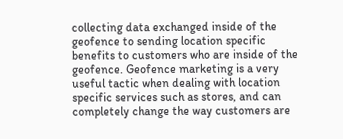collecting data exchanged inside of the geofence to sending location specific benefits to customers who are inside of the geofence. Geofence marketing is a very useful tactic when dealing with location specific services such as stores, and can completely change the way customers are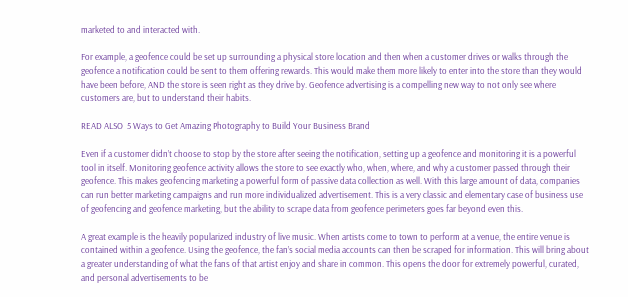marketed to and interacted with.

For example, a geofence could be set up surrounding a physical store location and then when a customer drives or walks through the geofence a notification could be sent to them offering rewards. This would make them more likely to enter into the store than they would have been before, AND the store is seen right as they drive by. Geofence advertising is a compelling new way to not only see where customers are, but to understand their habits.

READ ALSO  5 Ways to Get Amazing Photography to Build Your Business Brand

Even if a customer didn’t choose to stop by the store after seeing the notification, setting up a geofence and monitoring it is a powerful tool in itself. Monitoring geofence activity allows the store to see exactly who, when, where, and why a customer passed through their geofence. This makes geofencing marketing a powerful form of passive data collection as well. With this large amount of data, companies can run better marketing campaigns and run more individualized advertisement. This is a very classic and elementary case of business use of geofencing and geofence marketing, but the ability to scrape data from geofence perimeters goes far beyond even this.

A great example is the heavily popularized industry of live music. When artists come to town to perform at a venue, the entire venue is contained within a geofence. Using the geofence, the fan’s social media accounts can then be scraped for information. This will bring about a greater understanding of what the fans of that artist enjoy and share in common. This opens the door for extremely powerful, curated, and personal advertisements to be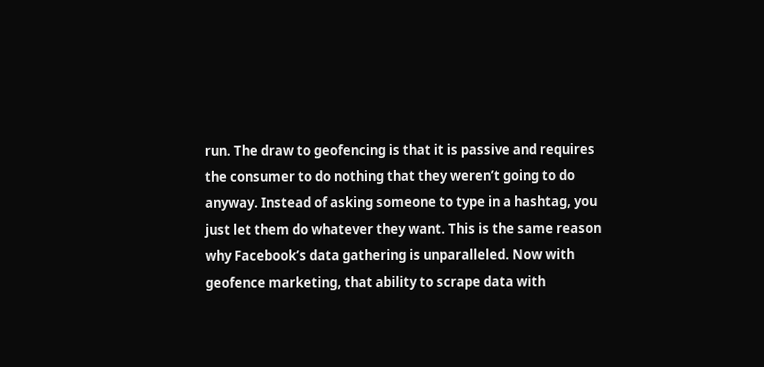run. The draw to geofencing is that it is passive and requires the consumer to do nothing that they weren’t going to do anyway. Instead of asking someone to type in a hashtag, you just let them do whatever they want. This is the same reason why Facebook’s data gathering is unparalleled. Now with geofence marketing, that ability to scrape data with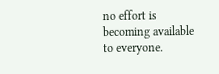no effort is becoming available to everyone.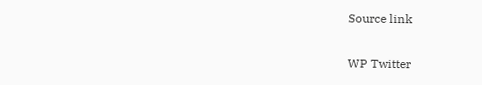Source link

WP Twitter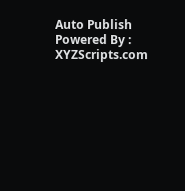Auto Publish Powered By : XYZScripts.com